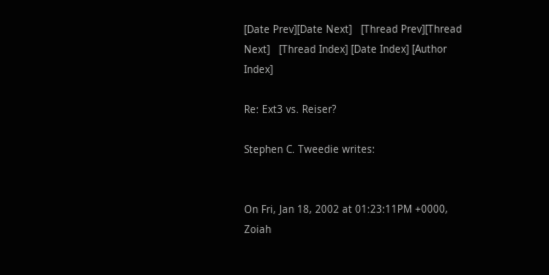[Date Prev][Date Next]   [Thread Prev][Thread Next]   [Thread Index] [Date Index] [Author Index]

Re: Ext3 vs. Reiser?

Stephen C. Tweedie writes:


On Fri, Jan 18, 2002 at 01:23:11PM +0000, Zoiah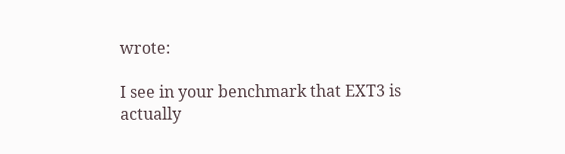wrote:

I see in your benchmark that EXT3 is actually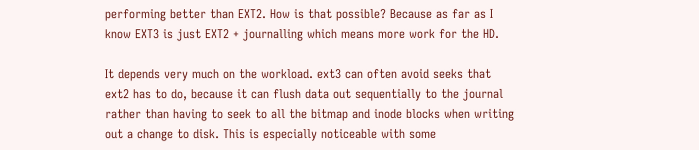performing better than EXT2. How is that possible? Because as far as I know EXT3 is just EXT2 + journalling which means more work for the HD.

It depends very much on the workload. ext3 can often avoid seeks that ext2 has to do, because it can flush data out sequentially to the journal rather than having to seek to all the bitmap and inode blocks when writing out a change to disk. This is especially noticeable with some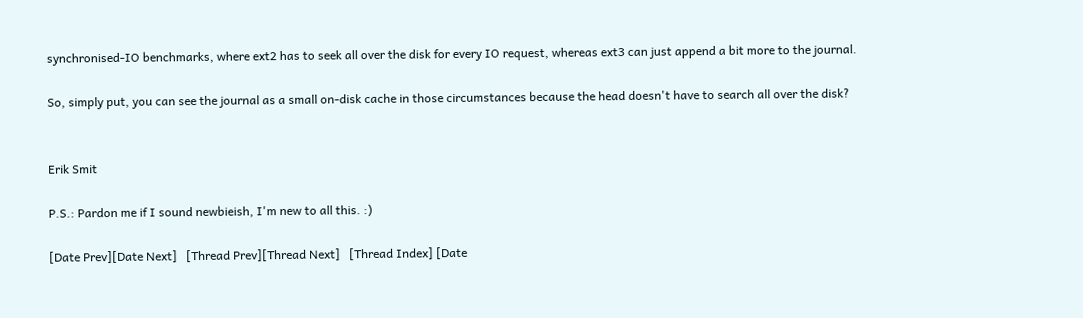synchronised-IO benchmarks, where ext2 has to seek all over the disk for every IO request, whereas ext3 can just append a bit more to the journal.

So, simply put, you can see the journal as a small on-disk cache in those circumstances because the head doesn't have to search all over the disk?


Erik Smit

P.S.: Pardon me if I sound newbieish, I'm new to all this. :)

[Date Prev][Date Next]   [Thread Prev][Thread Next]   [Thread Index] [Date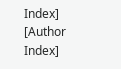Index] [Author Index]